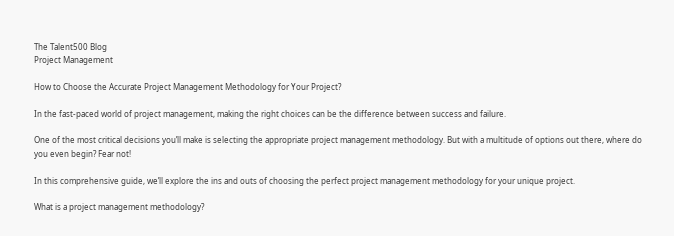The Talent500 Blog
Project Management

How to Choose the Accurate Project Management Methodology for Your Project?

In the fast-paced world of project management, making the right choices can be the difference between success and failure.

One of the most critical decisions you’ll make is selecting the appropriate project management methodology. But with a multitude of options out there, where do you even begin? Fear not!

In this comprehensive guide, we’ll explore the ins and outs of choosing the perfect project management methodology for your unique project.

What is a project management methodology?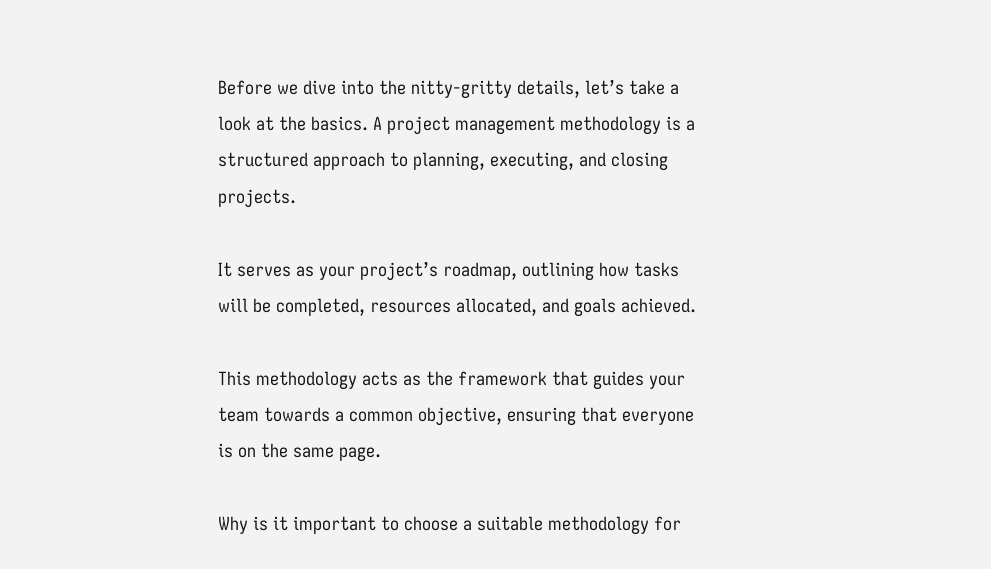Before we dive into the nitty-gritty details, let’s take a look at the basics. A project management methodology is a structured approach to planning, executing, and closing projects.

It serves as your project’s roadmap, outlining how tasks will be completed, resources allocated, and goals achieved.

This methodology acts as the framework that guides your team towards a common objective, ensuring that everyone is on the same page.

Why is it important to choose a suitable methodology for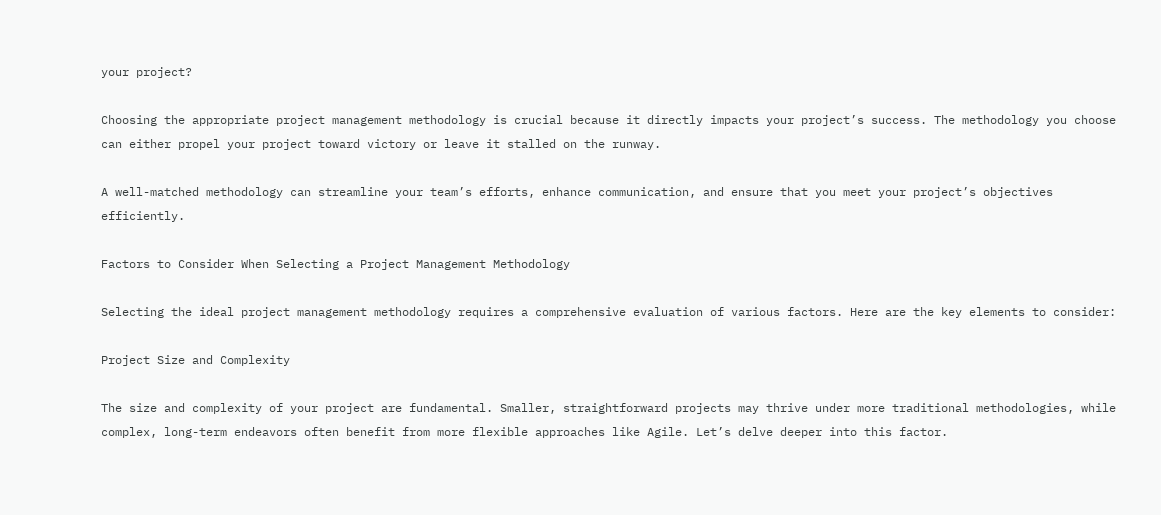your project?

Choosing the appropriate project management methodology is crucial because it directly impacts your project’s success. The methodology you choose can either propel your project toward victory or leave it stalled on the runway.

A well-matched methodology can streamline your team’s efforts, enhance communication, and ensure that you meet your project’s objectives efficiently.

Factors to Consider When Selecting a Project Management Methodology

Selecting the ideal project management methodology requires a comprehensive evaluation of various factors. Here are the key elements to consider:

Project Size and Complexity

The size and complexity of your project are fundamental. Smaller, straightforward projects may thrive under more traditional methodologies, while complex, long-term endeavors often benefit from more flexible approaches like Agile. Let’s delve deeper into this factor.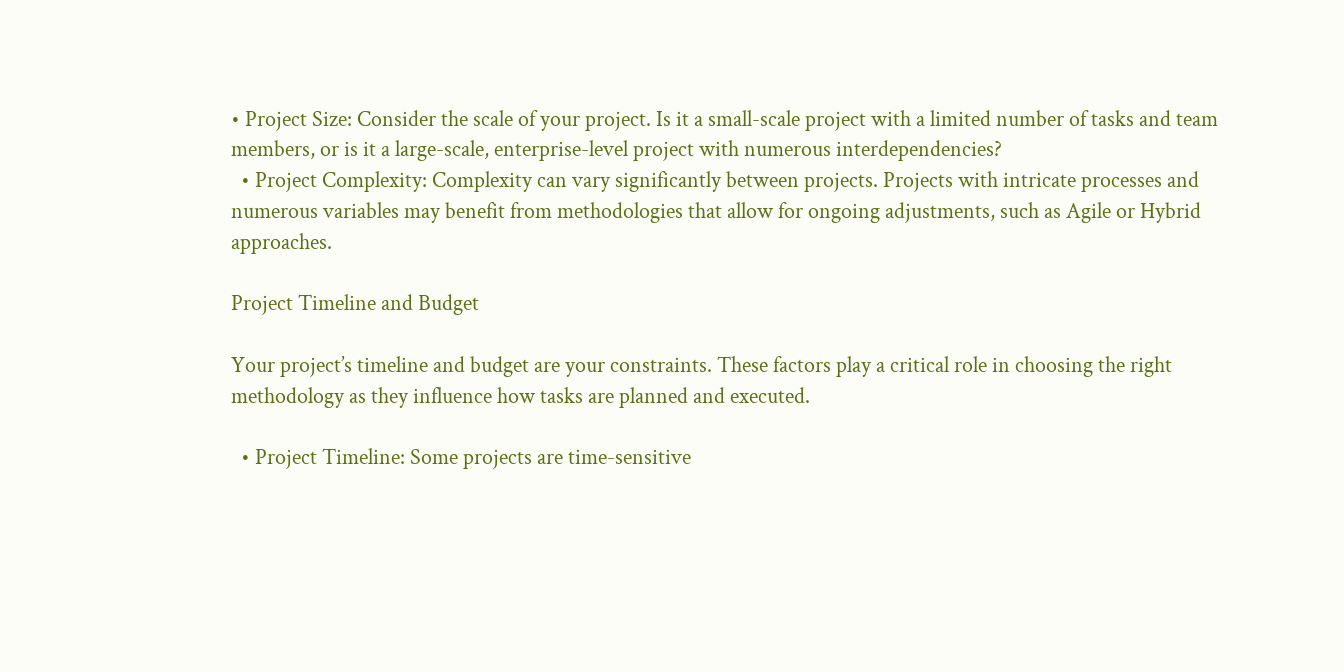• Project Size: Consider the scale of your project. Is it a small-scale project with a limited number of tasks and team members, or is it a large-scale, enterprise-level project with numerous interdependencies?
  • Project Complexity: Complexity can vary significantly between projects. Projects with intricate processes and numerous variables may benefit from methodologies that allow for ongoing adjustments, such as Agile or Hybrid approaches.

Project Timeline and Budget

Your project’s timeline and budget are your constraints. These factors play a critical role in choosing the right methodology as they influence how tasks are planned and executed.

  • Project Timeline: Some projects are time-sensitive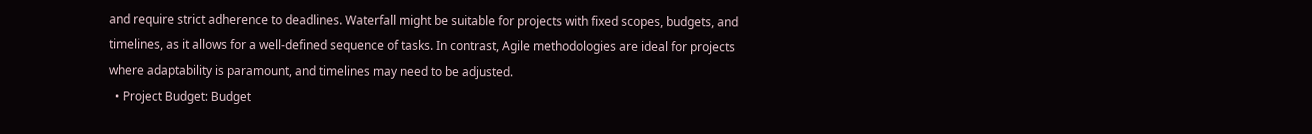and require strict adherence to deadlines. Waterfall might be suitable for projects with fixed scopes, budgets, and timelines, as it allows for a well-defined sequence of tasks. In contrast, Agile methodologies are ideal for projects where adaptability is paramount, and timelines may need to be adjusted.
  • Project Budget: Budget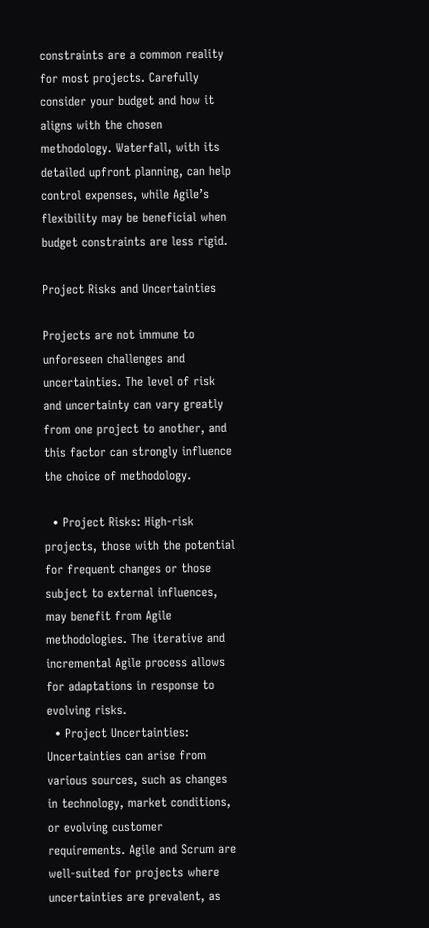constraints are a common reality for most projects. Carefully consider your budget and how it aligns with the chosen methodology. Waterfall, with its detailed upfront planning, can help control expenses, while Agile’s flexibility may be beneficial when budget constraints are less rigid.

Project Risks and Uncertainties

Projects are not immune to unforeseen challenges and uncertainties. The level of risk and uncertainty can vary greatly from one project to another, and this factor can strongly influence the choice of methodology.

  • Project Risks: High-risk projects, those with the potential for frequent changes or those subject to external influences, may benefit from Agile methodologies. The iterative and incremental Agile process allows for adaptations in response to evolving risks.
  • Project Uncertainties: Uncertainties can arise from various sources, such as changes in technology, market conditions, or evolving customer requirements. Agile and Scrum are well-suited for projects where uncertainties are prevalent, as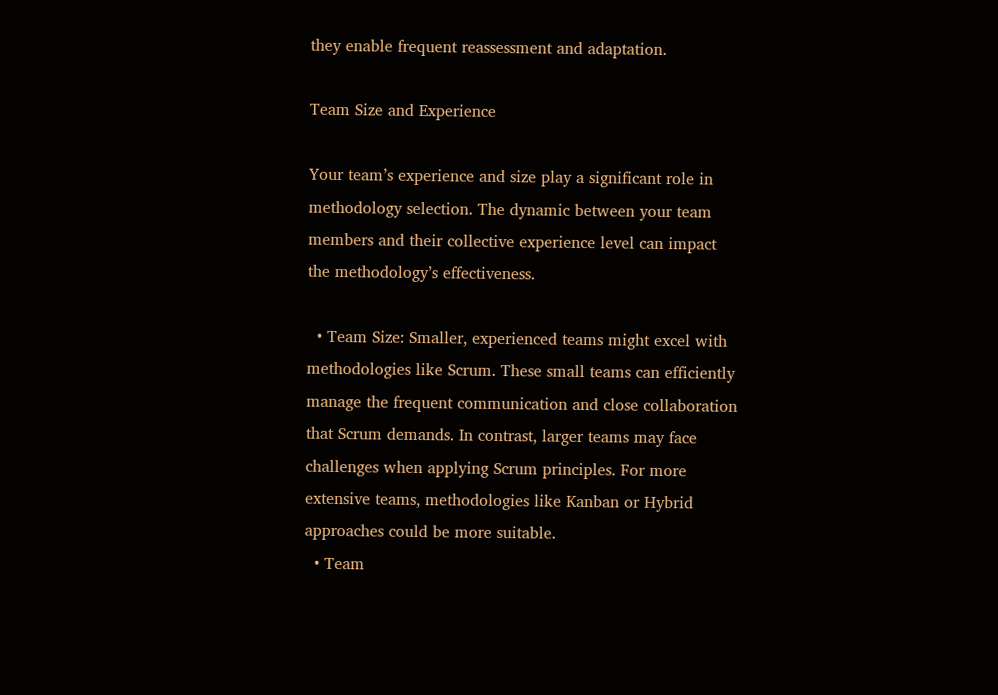they enable frequent reassessment and adaptation.

Team Size and Experience

Your team’s experience and size play a significant role in methodology selection. The dynamic between your team members and their collective experience level can impact the methodology’s effectiveness.

  • Team Size: Smaller, experienced teams might excel with methodologies like Scrum. These small teams can efficiently manage the frequent communication and close collaboration that Scrum demands. In contrast, larger teams may face challenges when applying Scrum principles. For more extensive teams, methodologies like Kanban or Hybrid approaches could be more suitable.
  • Team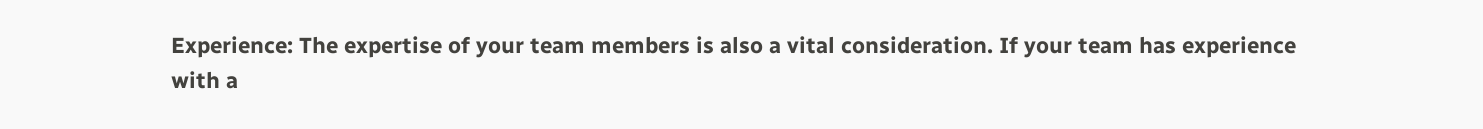Experience: The expertise of your team members is also a vital consideration. If your team has experience with a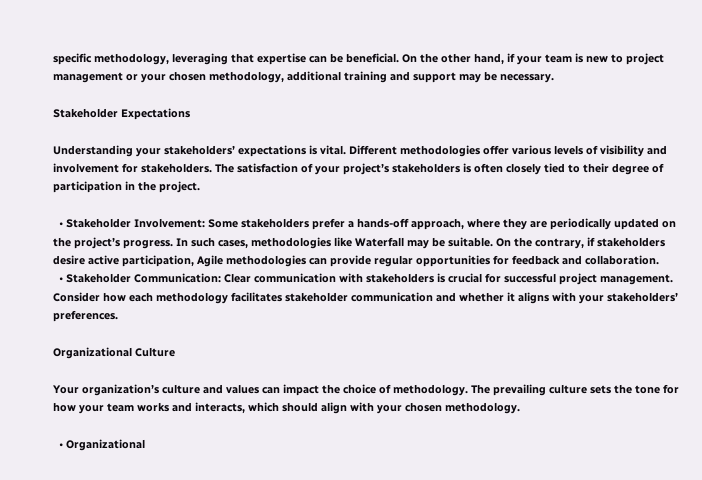specific methodology, leveraging that expertise can be beneficial. On the other hand, if your team is new to project management or your chosen methodology, additional training and support may be necessary.

Stakeholder Expectations

Understanding your stakeholders’ expectations is vital. Different methodologies offer various levels of visibility and involvement for stakeholders. The satisfaction of your project’s stakeholders is often closely tied to their degree of participation in the project.

  • Stakeholder Involvement: Some stakeholders prefer a hands-off approach, where they are periodically updated on the project’s progress. In such cases, methodologies like Waterfall may be suitable. On the contrary, if stakeholders desire active participation, Agile methodologies can provide regular opportunities for feedback and collaboration.
  • Stakeholder Communication: Clear communication with stakeholders is crucial for successful project management. Consider how each methodology facilitates stakeholder communication and whether it aligns with your stakeholders’ preferences.

Organizational Culture

Your organization’s culture and values can impact the choice of methodology. The prevailing culture sets the tone for how your team works and interacts, which should align with your chosen methodology.

  • Organizational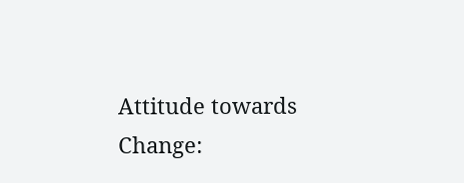Attitude towards Change: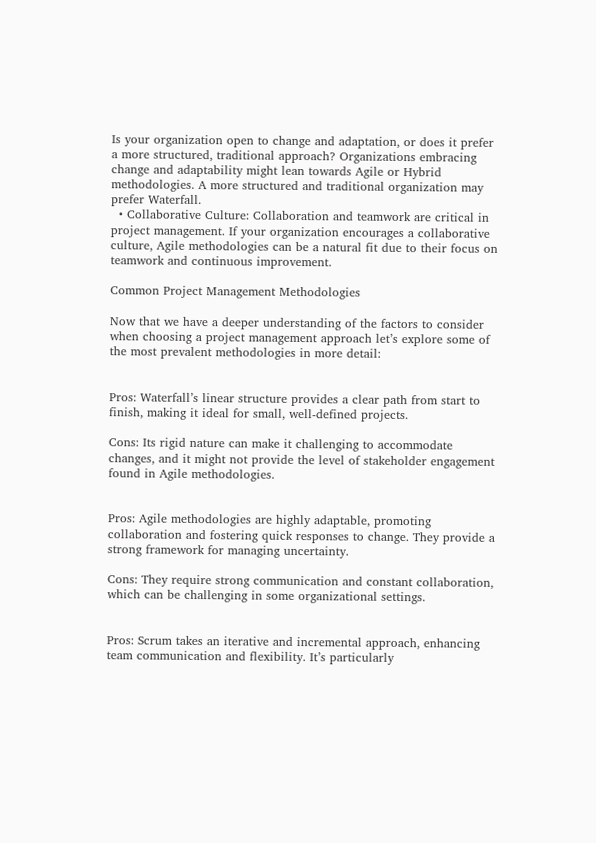Is your organization open to change and adaptation, or does it prefer a more structured, traditional approach? Organizations embracing change and adaptability might lean towards Agile or Hybrid methodologies. A more structured and traditional organization may prefer Waterfall.
  • Collaborative Culture: Collaboration and teamwork are critical in project management. If your organization encourages a collaborative culture, Agile methodologies can be a natural fit due to their focus on teamwork and continuous improvement.

Common Project Management Methodologies

Now that we have a deeper understanding of the factors to consider when choosing a project management approach let’s explore some of the most prevalent methodologies in more detail:


Pros: Waterfall’s linear structure provides a clear path from start to finish, making it ideal for small, well-defined projects.

Cons: Its rigid nature can make it challenging to accommodate changes, and it might not provide the level of stakeholder engagement found in Agile methodologies.


Pros: Agile methodologies are highly adaptable, promoting collaboration and fostering quick responses to change. They provide a strong framework for managing uncertainty.

Cons: They require strong communication and constant collaboration, which can be challenging in some organizational settings.


Pros: Scrum takes an iterative and incremental approach, enhancing team communication and flexibility. It’s particularly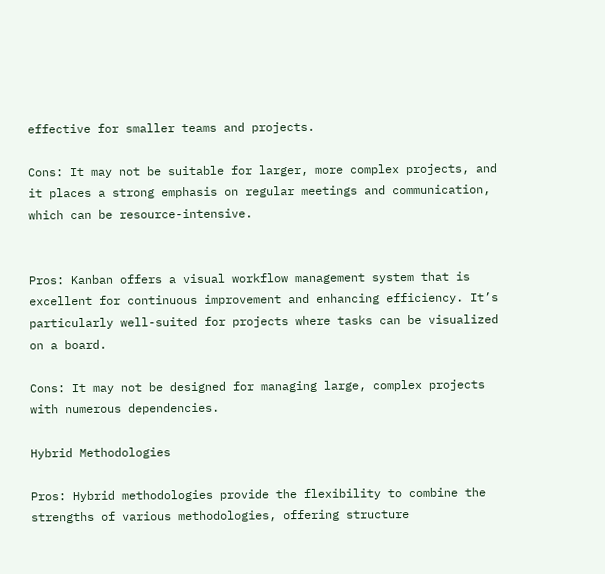effective for smaller teams and projects.

Cons: It may not be suitable for larger, more complex projects, and it places a strong emphasis on regular meetings and communication, which can be resource-intensive.


Pros: Kanban offers a visual workflow management system that is excellent for continuous improvement and enhancing efficiency. It’s particularly well-suited for projects where tasks can be visualized on a board.

Cons: It may not be designed for managing large, complex projects with numerous dependencies.

Hybrid Methodologies

Pros: Hybrid methodologies provide the flexibility to combine the strengths of various methodologies, offering structure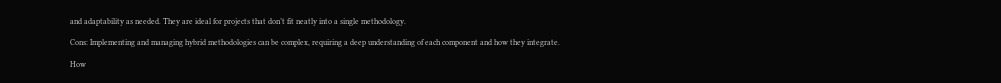and adaptability as needed. They are ideal for projects that don’t fit neatly into a single methodology.

Cons: Implementing and managing hybrid methodologies can be complex, requiring a deep understanding of each component and how they integrate.

How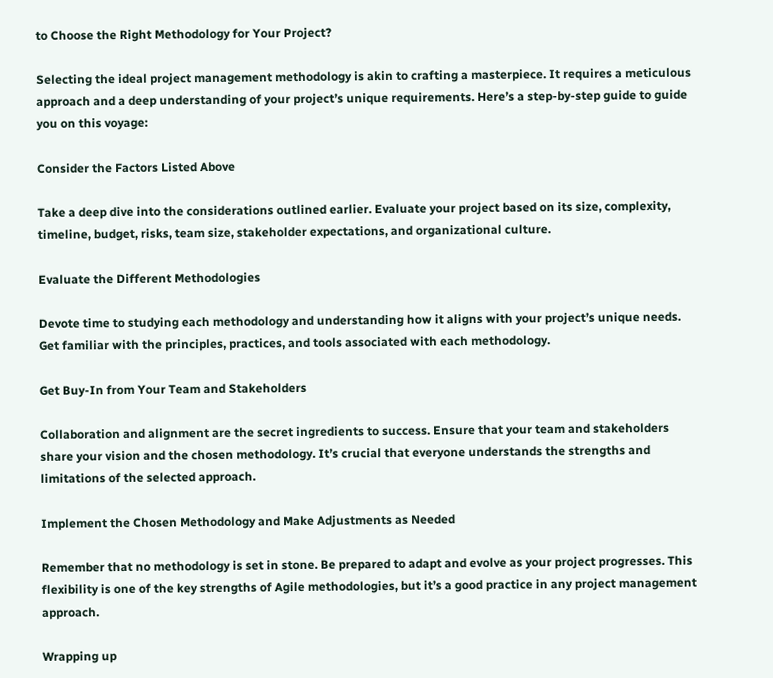to Choose the Right Methodology for Your Project?

Selecting the ideal project management methodology is akin to crafting a masterpiece. It requires a meticulous approach and a deep understanding of your project’s unique requirements. Here’s a step-by-step guide to guide you on this voyage:

Consider the Factors Listed Above

Take a deep dive into the considerations outlined earlier. Evaluate your project based on its size, complexity, timeline, budget, risks, team size, stakeholder expectations, and organizational culture.

Evaluate the Different Methodologies

Devote time to studying each methodology and understanding how it aligns with your project’s unique needs. Get familiar with the principles, practices, and tools associated with each methodology.

Get Buy-In from Your Team and Stakeholders

Collaboration and alignment are the secret ingredients to success. Ensure that your team and stakeholders share your vision and the chosen methodology. It’s crucial that everyone understands the strengths and limitations of the selected approach.

Implement the Chosen Methodology and Make Adjustments as Needed

Remember that no methodology is set in stone. Be prepared to adapt and evolve as your project progresses. This flexibility is one of the key strengths of Agile methodologies, but it’s a good practice in any project management approach.

Wrapping up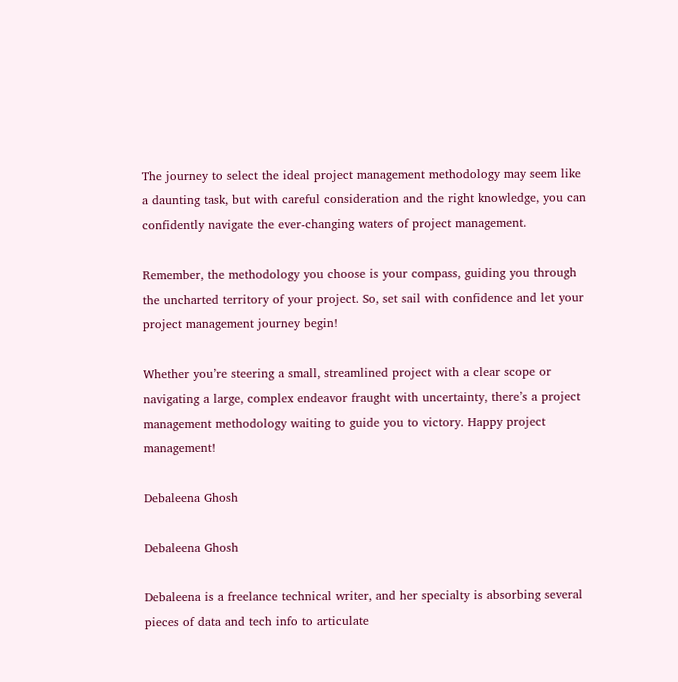The journey to select the ideal project management methodology may seem like a daunting task, but with careful consideration and the right knowledge, you can confidently navigate the ever-changing waters of project management.

Remember, the methodology you choose is your compass, guiding you through the uncharted territory of your project. So, set sail with confidence and let your project management journey begin!

Whether you’re steering a small, streamlined project with a clear scope or navigating a large, complex endeavor fraught with uncertainty, there’s a project management methodology waiting to guide you to victory. Happy project management!

Debaleena Ghosh

Debaleena Ghosh

Debaleena is a freelance technical writer, and her specialty is absorbing several pieces of data and tech info to articulate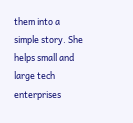them into a simple story. She helps small and large tech enterprises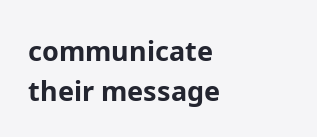communicate their message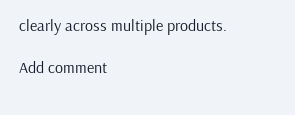clearly across multiple products.

Add comment